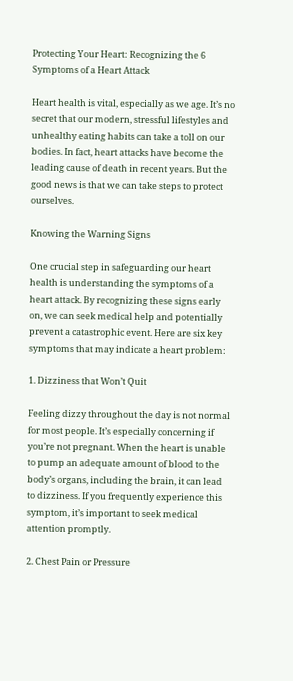Protecting Your Heart: Recognizing the 6 Symptoms of a Heart Attack

Heart health is vital, especially as we age. It’s no secret that our modern, stressful lifestyles and unhealthy eating habits can take a toll on our bodies. In fact, heart attacks have become the leading cause of death in recent years. But the good news is that we can take steps to protect ourselves.

Knowing the Warning Signs

One crucial step in safeguarding our heart health is understanding the symptoms of a heart attack. By recognizing these signs early on, we can seek medical help and potentially prevent a catastrophic event. Here are six key symptoms that may indicate a heart problem:

1. Dizziness that Won’t Quit

Feeling dizzy throughout the day is not normal for most people. It’s especially concerning if you’re not pregnant. When the heart is unable to pump an adequate amount of blood to the body’s organs, including the brain, it can lead to dizziness. If you frequently experience this symptom, it’s important to seek medical attention promptly.

2. Chest Pain or Pressure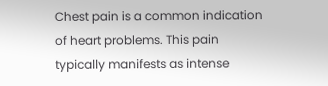Chest pain is a common indication of heart problems. This pain typically manifests as intense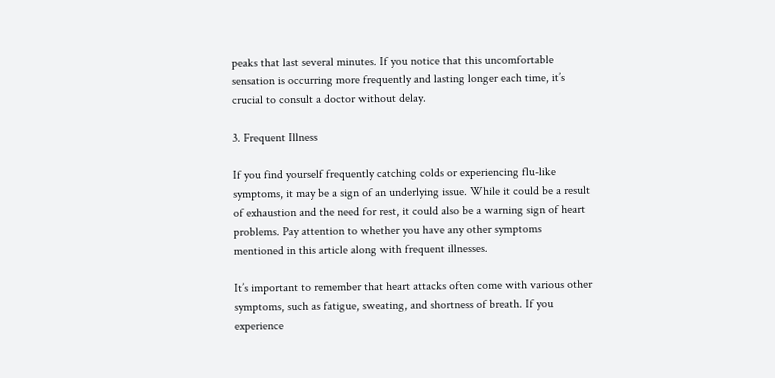peaks that last several minutes. If you notice that this uncomfortable sensation is occurring more frequently and lasting longer each time, it’s crucial to consult a doctor without delay.

3. Frequent Illness

If you find yourself frequently catching colds or experiencing flu-like symptoms, it may be a sign of an underlying issue. While it could be a result of exhaustion and the need for rest, it could also be a warning sign of heart problems. Pay attention to whether you have any other symptoms mentioned in this article along with frequent illnesses.

It’s important to remember that heart attacks often come with various other symptoms, such as fatigue, sweating, and shortness of breath. If you experience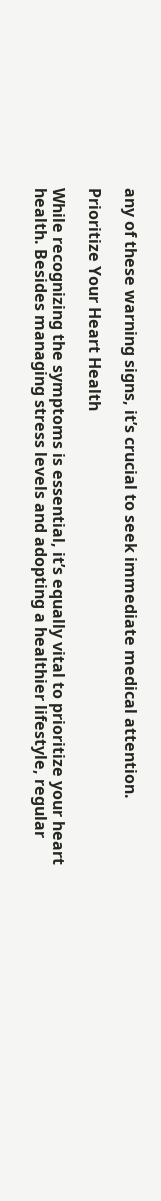any of these warning signs, it’s crucial to seek immediate medical attention.

Prioritize Your Heart Health

While recognizing the symptoms is essential, it’s equally vital to prioritize your heart health. Besides managing stress levels and adopting a healthier lifestyle, regular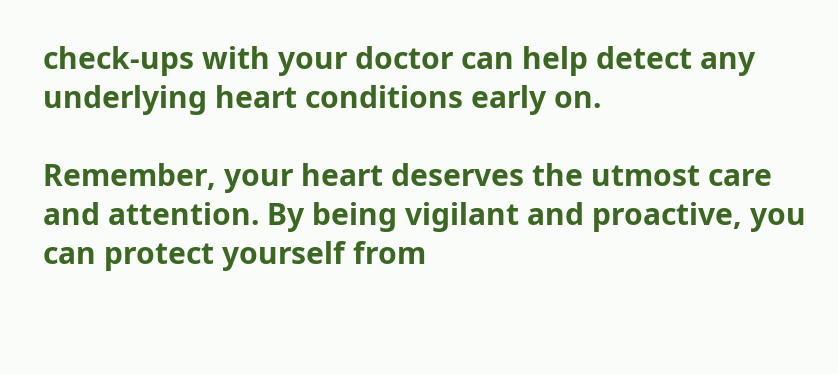check-ups with your doctor can help detect any underlying heart conditions early on.

Remember, your heart deserves the utmost care and attention. By being vigilant and proactive, you can protect yourself from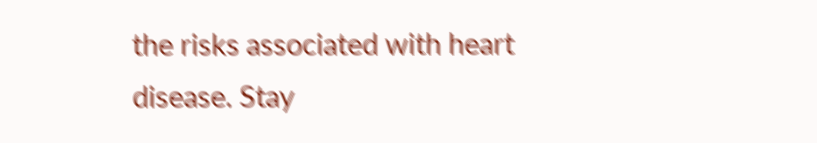the risks associated with heart disease. Stay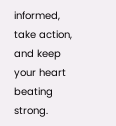informed, take action, and keep your heart beating strong.